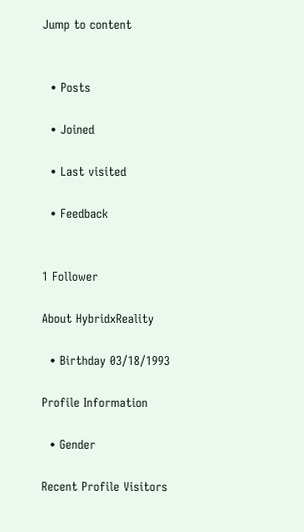Jump to content


  • Posts

  • Joined

  • Last visited

  • Feedback


1 Follower

About HybridxReality

  • Birthday 03/18/1993

Profile Information

  • Gender

Recent Profile Visitors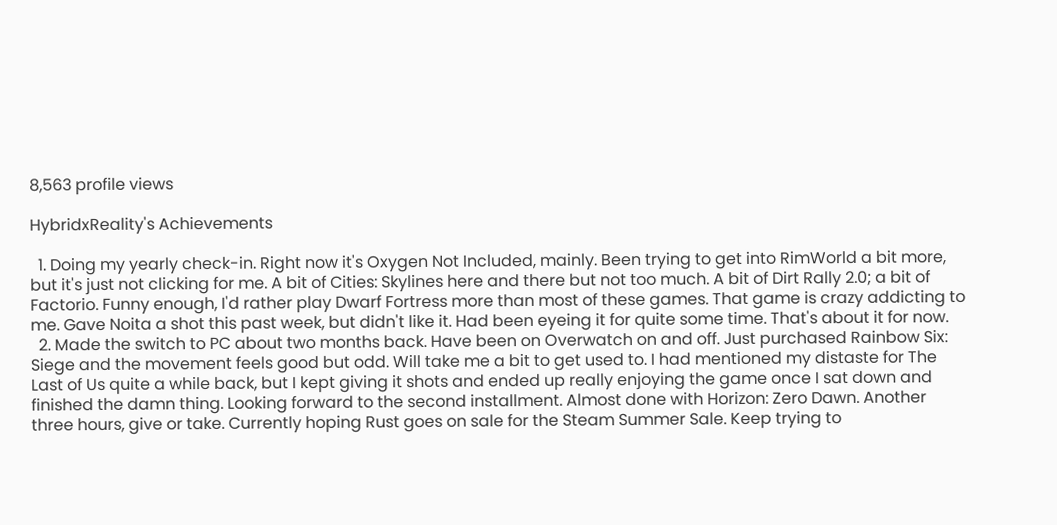8,563 profile views

HybridxReality's Achievements

  1. Doing my yearly check-in. Right now it's Oxygen Not Included, mainly. Been trying to get into RimWorld a bit more, but it's just not clicking for me. A bit of Cities: Skylines here and there but not too much. A bit of Dirt Rally 2.0; a bit of Factorio. Funny enough, I'd rather play Dwarf Fortress more than most of these games. That game is crazy addicting to me. Gave Noita a shot this past week, but didn't like it. Had been eyeing it for quite some time. That's about it for now.
  2. Made the switch to PC about two months back. Have been on Overwatch on and off. Just purchased Rainbow Six: Siege and the movement feels good but odd. Will take me a bit to get used to. I had mentioned my distaste for The Last of Us quite a while back, but I kept giving it shots and ended up really enjoying the game once I sat down and finished the damn thing. Looking forward to the second installment. Almost done with Horizon: Zero Dawn. Another three hours, give or take. Currently hoping Rust goes on sale for the Steam Summer Sale. Keep trying to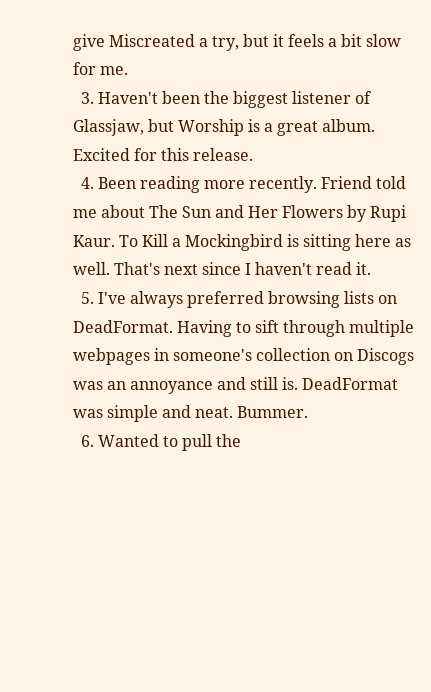give Miscreated a try, but it feels a bit slow for me.
  3. Haven't been the biggest listener of Glassjaw, but Worship is a great album. Excited for this release.
  4. Been reading more recently. Friend told me about The Sun and Her Flowers by Rupi Kaur. To Kill a Mockingbird is sitting here as well. That's next since I haven't read it.
  5. I've always preferred browsing lists on DeadFormat. Having to sift through multiple webpages in someone's collection on Discogs was an annoyance and still is. DeadFormat was simple and neat. Bummer.
  6. Wanted to pull the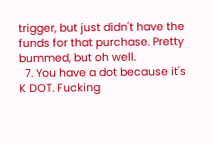trigger, but just didn't have the funds for that purchase. Pretty bummed, but oh well.
  7. You have a dot because it's K DOT. Fucking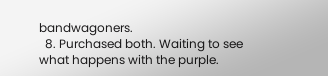bandwagoners.
  8. Purchased both. Waiting to see what happens with the purple.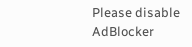Please disable AdBlocker